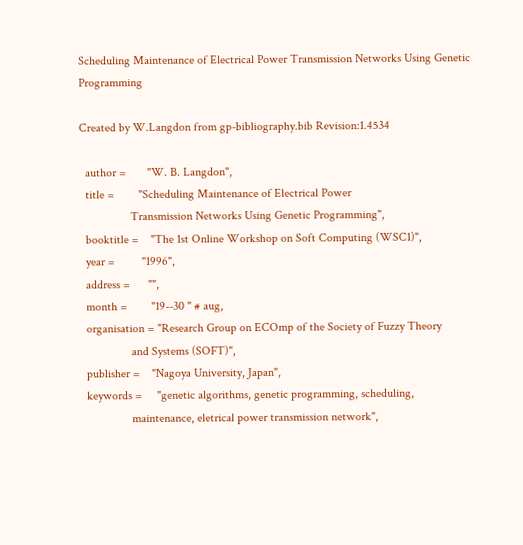Scheduling Maintenance of Electrical Power Transmission Networks Using Genetic Programming

Created by W.Langdon from gp-bibliography.bib Revision:1.4534

  author =       "W. B. Langdon",
  title =        "Scheduling Maintenance of Electrical Power
                 Transmission Networks Using Genetic Programming",
  booktitle =    "The 1st Online Workshop on Soft Computing (WSC1)",
  year =         "1996",
  address =      "",
  month =        "19--30 " # aug,
  organisation = "Research Group on ECOmp of the Society of Fuzzy Theory
                 and Systems (SOFT)",
  publisher =    "Nagoya University, Japan",
  keywords =     "genetic algorithms, genetic programming, scheduling,
                 maintenance, eletrical power transmission network",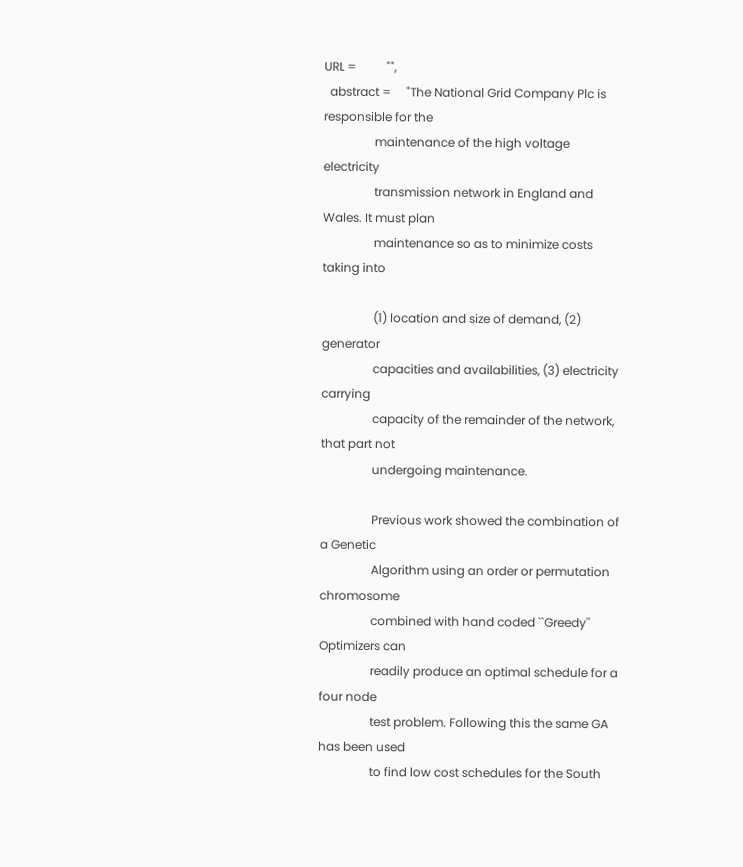URL =          "",
  abstract =     "The National Grid Company Plc is responsible for the
                 maintenance of the high voltage electricity
                 transmission network in England and Wales. It must plan
                 maintenance so as to minimize costs taking into

                 (1) location and size of demand, (2) generator
                 capacities and availabilities, (3) electricity carrying
                 capacity of the remainder of the network, that part not
                 undergoing maintenance.

                 Previous work showed the combination of a Genetic
                 Algorithm using an order or permutation chromosome
                 combined with hand coded ``Greedy'' Optimizers can
                 readily produce an optimal schedule for a four node
                 test problem. Following this the same GA has been used
                 to find low cost schedules for the South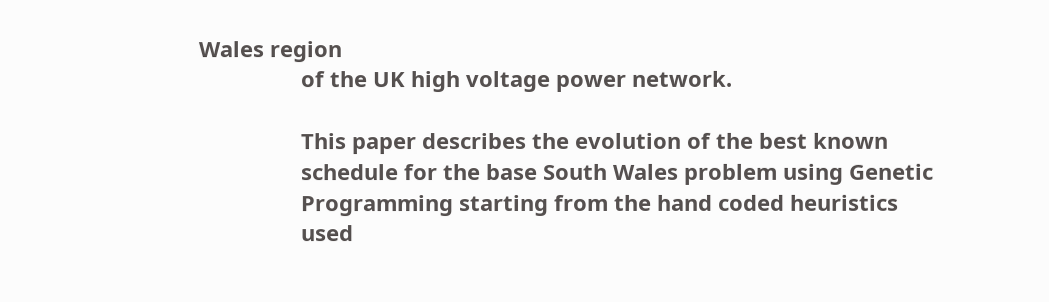Wales region
                 of the UK high voltage power network.

                 This paper describes the evolution of the best known
                 schedule for the base South Wales problem using Genetic
                 Programming starting from the hand coded heuristics
                 used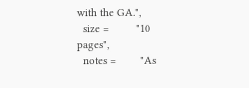with the GA.",
  size =         "10 pages",
  notes =        "As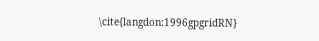\cite{langdon:1996gpgridRN}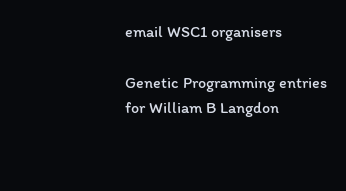email WSC1 organisers

Genetic Programming entries for William B Langdon